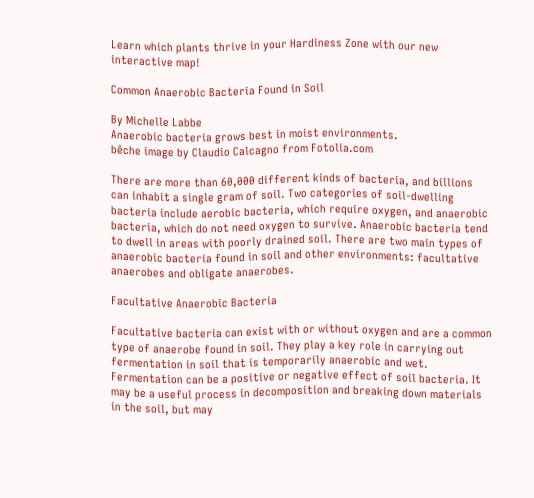Learn which plants thrive in your Hardiness Zone with our new interactive map!

Common Anaerobic Bacteria Found in Soil

By Michelle Labbe
Anaerobic bacteria grows best in moist environments.
bêche image by Claudio Calcagno from Fotolia.com

There are more than 60,000 different kinds of bacteria, and billions can inhabit a single gram of soil. Two categories of soil-dwelling bacteria include aerobic bacteria, which require oxygen, and anaerobic bacteria, which do not need oxygen to survive. Anaerobic bacteria tend to dwell in areas with poorly drained soil. There are two main types of anaerobic bacteria found in soil and other environments: facultative anaerobes and obligate anaerobes.

Facultative Anaerobic Bacteria

Facultative bacteria can exist with or without oxygen and are a common type of anaerobe found in soil. They play a key role in carrying out fermentation in soil that is temporarily anaerobic and wet. Fermentation can be a positive or negative effect of soil bacteria. It may be a useful process in decomposition and breaking down materials in the soil, but may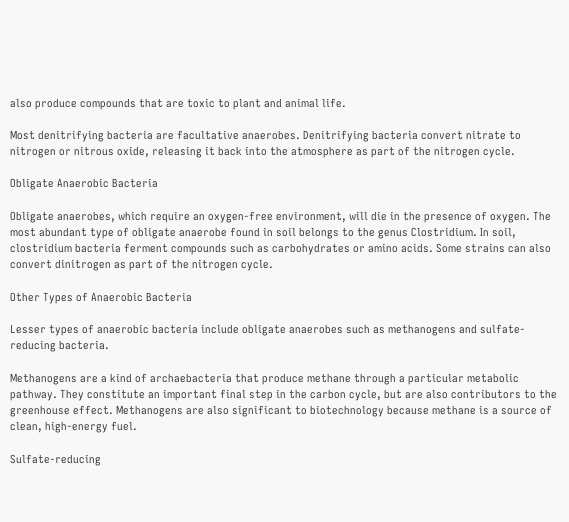also produce compounds that are toxic to plant and animal life.

Most denitrifying bacteria are facultative anaerobes. Denitrifying bacteria convert nitrate to nitrogen or nitrous oxide, releasing it back into the atmosphere as part of the nitrogen cycle.

Obligate Anaerobic Bacteria

Obligate anaerobes, which require an oxygen-free environment, will die in the presence of oxygen. The most abundant type of obligate anaerobe found in soil belongs to the genus Clostridium. In soil, clostridium bacteria ferment compounds such as carbohydrates or amino acids. Some strains can also convert dinitrogen as part of the nitrogen cycle.

Other Types of Anaerobic Bacteria

Lesser types of anaerobic bacteria include obligate anaerobes such as methanogens and sulfate-reducing bacteria.

Methanogens are a kind of archaebacteria that produce methane through a particular metabolic pathway. They constitute an important final step in the carbon cycle, but are also contributors to the greenhouse effect. Methanogens are also significant to biotechnology because methane is a source of clean, high-energy fuel.

Sulfate-reducing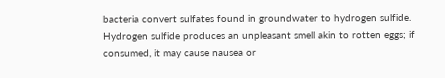bacteria convert sulfates found in groundwater to hydrogen sulfide. Hydrogen sulfide produces an unpleasant smell akin to rotten eggs; if consumed, it may cause nausea or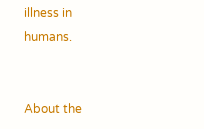illness in humans.


About the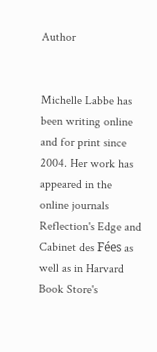Author


Michelle Labbe has been writing online and for print since 2004. Her work has appeared in the online journals Reflection's Edge and Cabinet des Fées as well as in Harvard Book Store's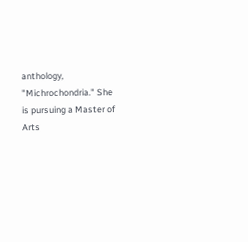anthology, "Michrochondria." She is pursuing a Master of Arts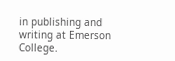in publishing and writing at Emerson College.